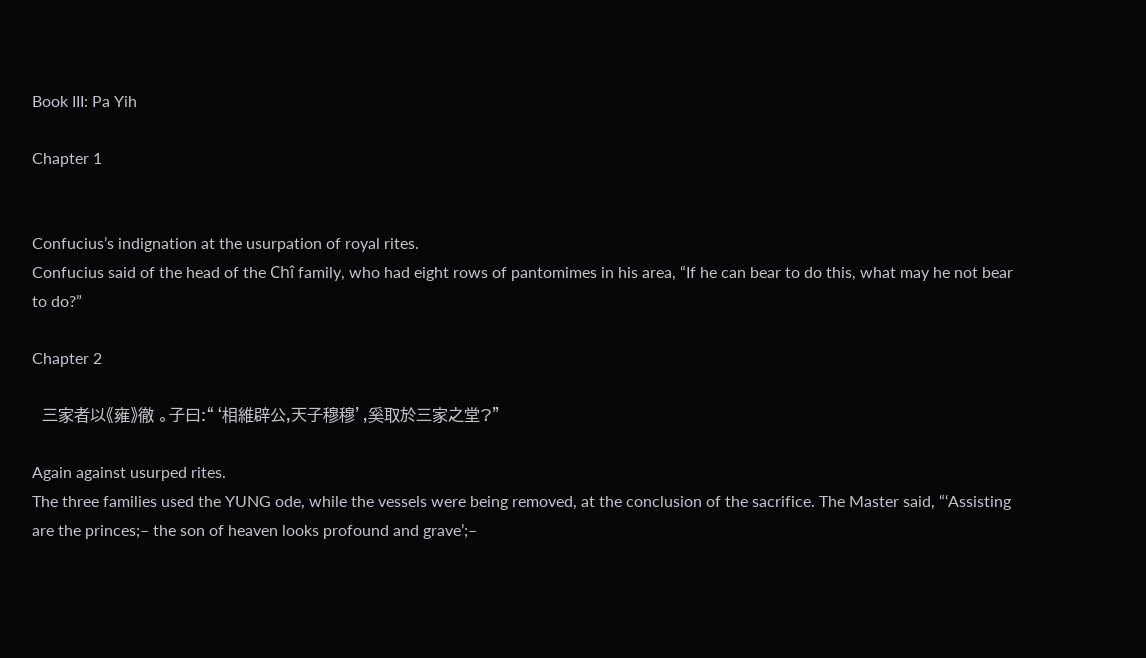Book III: Pa Yih

Chapter 1


Confucius’s indignation at the usurpation of royal rites.
Confucius said of the head of the Chî family, who had eight rows of pantomimes in his area, “If he can bear to do this, what may he not bear to do?”

Chapter 2

  三家者以《雍》徹 。子曰:“‘相維辟公,天子穆穆’,奚取於三家之堂?”

Again against usurped rites.
The three families used the YUNG ode, while the vessels were being removed, at the conclusion of the sacrifice. The Master said, “‘Assisting are the princes;– the son of heaven looks profound and grave’;–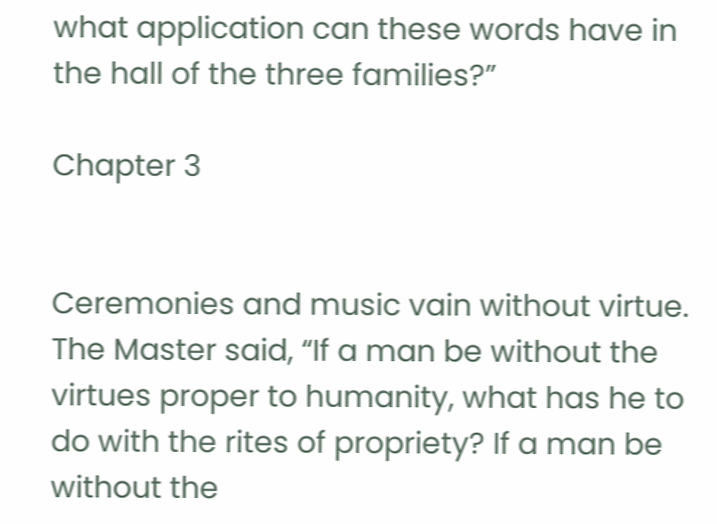what application can these words have in the hall of the three families?”

Chapter 3


Ceremonies and music vain without virtue.
The Master said, “If a man be without the virtues proper to humanity, what has he to do with the rites of propriety? If a man be without the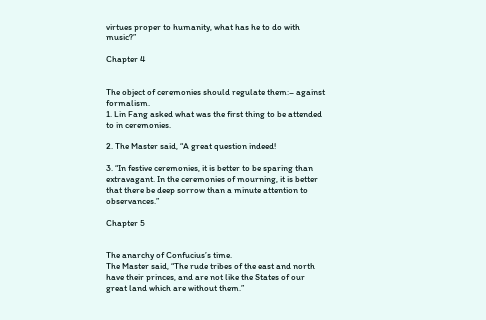virtues proper to humanity, what has he to do with music?”

Chapter 4


The object of ceremonies should regulate them:– against formalism.
1. Lin Fang asked what was the first thing to be attended to in ceremonies.

2. The Master said, “A great question indeed!

3. “In festive ceremonies, it is better to be sparing than extravagant. In the ceremonies of mourning, it is better that there be deep sorrow than a minute attention to observances.”

Chapter 5


The anarchy of Confucius’s time.
The Master said, “The rude tribes of the east and north have their princes, and are not like the States of our great land which are without them.”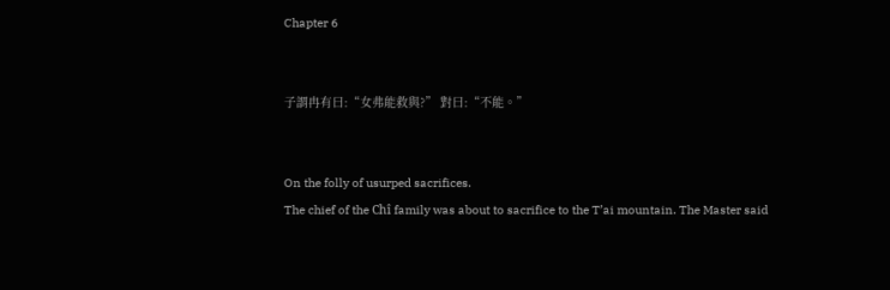Chapter 6


子謂冉有曰:“女弗能救與?” 對曰:“不能。”


On the folly of usurped sacrifices.
The chief of the Chî family was about to sacrifice to the T’ai mountain. The Master said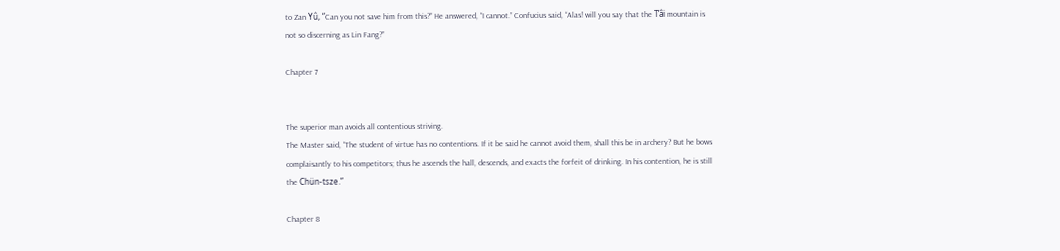to Zan Yû, “Can you not save him from this?” He answered, “I cannot.” Confucius said, “Alas! will you say that the T’âi mountain is not so discerning as Lin Fang?”

Chapter 7


The superior man avoids all contentious striving.
The Master said, “The student of virtue has no contentions. If it be said he cannot avoid them, shall this be in archery? But he bows complaisantly to his competitors; thus he ascends the hall, descends, and exacts the forfeit of drinking. In his contention, he is still the Chün-tsze.”

Chapter 8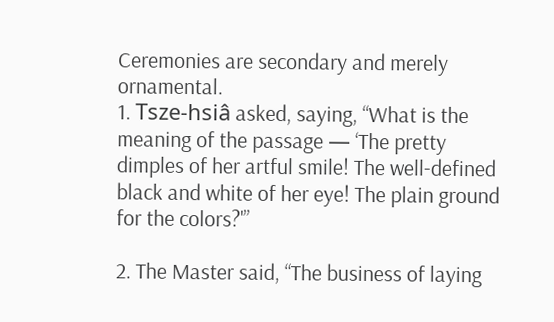Ceremonies are secondary and merely ornamental.
1. Tsze-hsiâ asked, saying, “What is the meaning of the passage — ‘The pretty dimples of her artful smile! The well-defined black and white of her eye! The plain ground for the colors?'”

2. The Master said, “The business of laying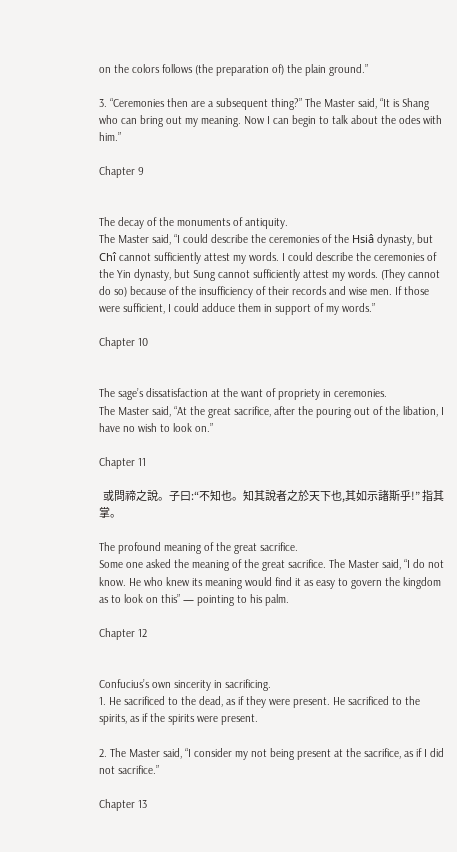on the colors follows (the preparation of) the plain ground.”

3. “Ceremonies then are a subsequent thing?” The Master said, “It is Shang who can bring out my meaning. Now I can begin to talk about the odes with him.”

Chapter 9


The decay of the monuments of antiquity.
The Master said, “I could describe the ceremonies of the Hsiâ dynasty, but Chî cannot sufficiently attest my words. I could describe the ceremonies of the Yin dynasty, but Sung cannot sufficiently attest my words. (They cannot do so) because of the insufficiency of their records and wise men. If those were sufficient, I could adduce them in support of my words.”

Chapter 10


The sage’s dissatisfaction at the want of propriety in ceremonies.
The Master said, “At the great sacrifice, after the pouring out of the libation, I have no wish to look on.”

Chapter 11

  或問禘之說。子曰:“不知也。知其說者之於天下也,其如示諸斯乎!” 指其掌。

The profound meaning of the great sacrifice.
Some one asked the meaning of the great sacrifice. The Master said, “I do not know. He who knew its meaning would find it as easy to govern the kingdom as to look on this” — pointing to his palm.

Chapter 12


Confucius’s own sincerity in sacrificing.
1. He sacrificed to the dead, as if they were present. He sacrificed to the spirits, as if the spirits were present.

2. The Master said, “I consider my not being present at the sacrifice, as if I did not sacrifice.”

Chapter 13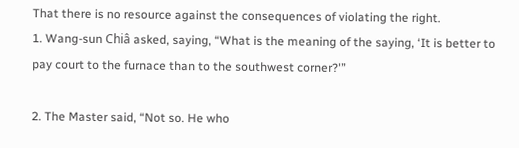That there is no resource against the consequences of violating the right.
1. Wang-sun Chiâ asked, saying, “What is the meaning of the saying, ‘It is better to pay court to the furnace than to the southwest corner?'”

2. The Master said, “Not so. He who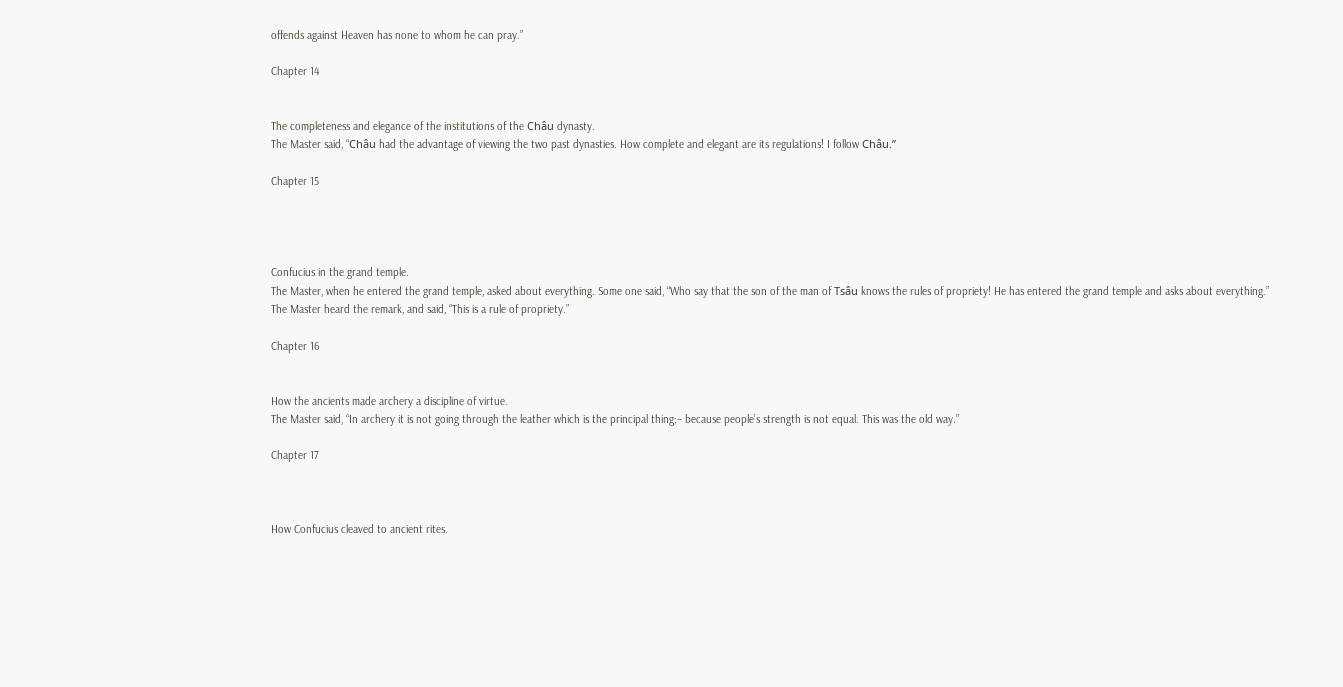offends against Heaven has none to whom he can pray.”

Chapter 14


The completeness and elegance of the institutions of the Châu dynasty.
The Master said, “Châu had the advantage of viewing the two past dynasties. How complete and elegant are its regulations! I follow Châu.”

Chapter 15




Confucius in the grand temple.
The Master, when he entered the grand temple, asked about everything. Some one said, “Who say that the son of the man of Tsâu knows the rules of propriety! He has entered the grand temple and asks about everything.” The Master heard the remark, and said, “This is a rule of propriety.”

Chapter 16


How the ancients made archery a discipline of virtue.
The Master said, “In archery it is not going through the leather which is the principal thing;– because people’s strength is not equal. This was the old way.”

Chapter 17



How Confucius cleaved to ancient rites.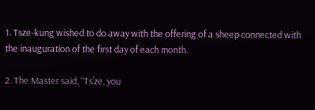1. Tsze-kung wished to do away with the offering of a sheep connected with the inauguration of the first day of each month.

2. The Master said, “Ts’ze, you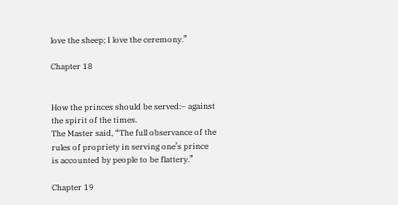love the sheep; I love the ceremony.”

Chapter 18


How the princes should be served:– against the spirit of the times.
The Master said, “The full observance of the rules of propriety in serving one’s prince is accounted by people to be flattery.”

Chapter 19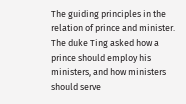The guiding principles in the relation of prince and minister.
The duke Ting asked how a prince should employ his ministers, and how ministers should serve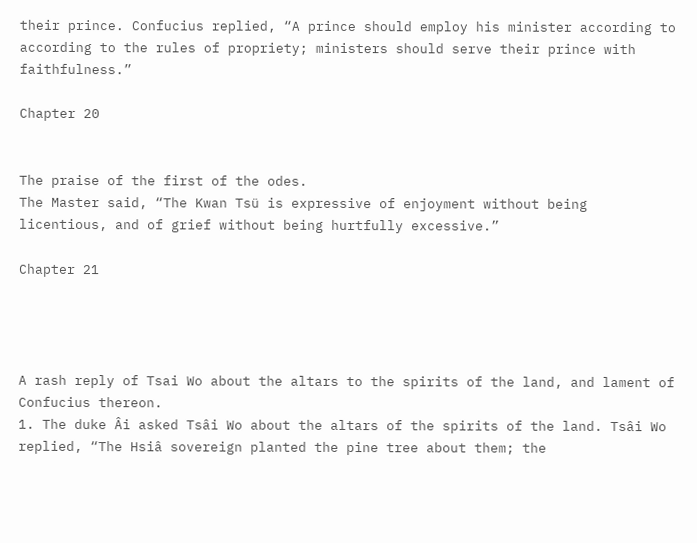their prince. Confucius replied, “A prince should employ his minister according to according to the rules of propriety; ministers should serve their prince with faithfulness.”

Chapter 20


The praise of the first of the odes.
The Master said, “The Kwan Tsü is expressive of enjoyment without being licentious, and of grief without being hurtfully excessive.”

Chapter 21




A rash reply of Tsai Wo about the altars to the spirits of the land, and lament of Confucius thereon.
1. The duke Âi asked Tsâi Wo about the altars of the spirits of the land. Tsâi Wo replied, “The Hsiâ sovereign planted the pine tree about them; the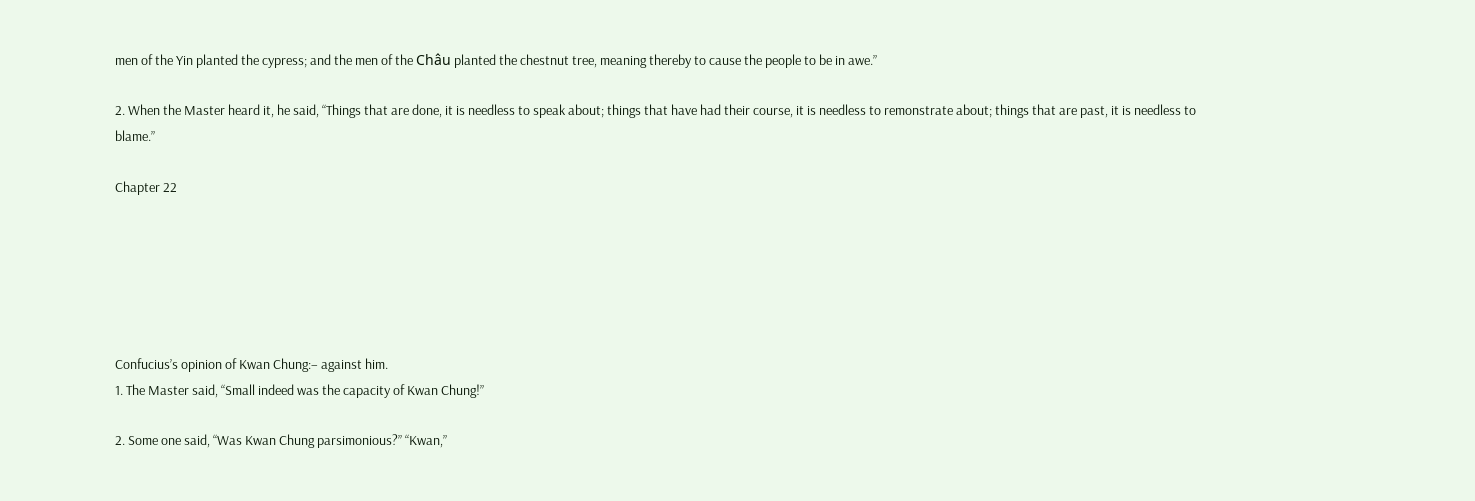men of the Yin planted the cypress; and the men of the Châu planted the chestnut tree, meaning thereby to cause the people to be in awe.”

2. When the Master heard it, he said, “Things that are done, it is needless to speak about; things that have had their course, it is needless to remonstrate about; things that are past, it is needless to blame.”

Chapter 22






Confucius’s opinion of Kwan Chung:– against him.
1. The Master said, “Small indeed was the capacity of Kwan Chung!”

2. Some one said, “Was Kwan Chung parsimonious?” “Kwan,”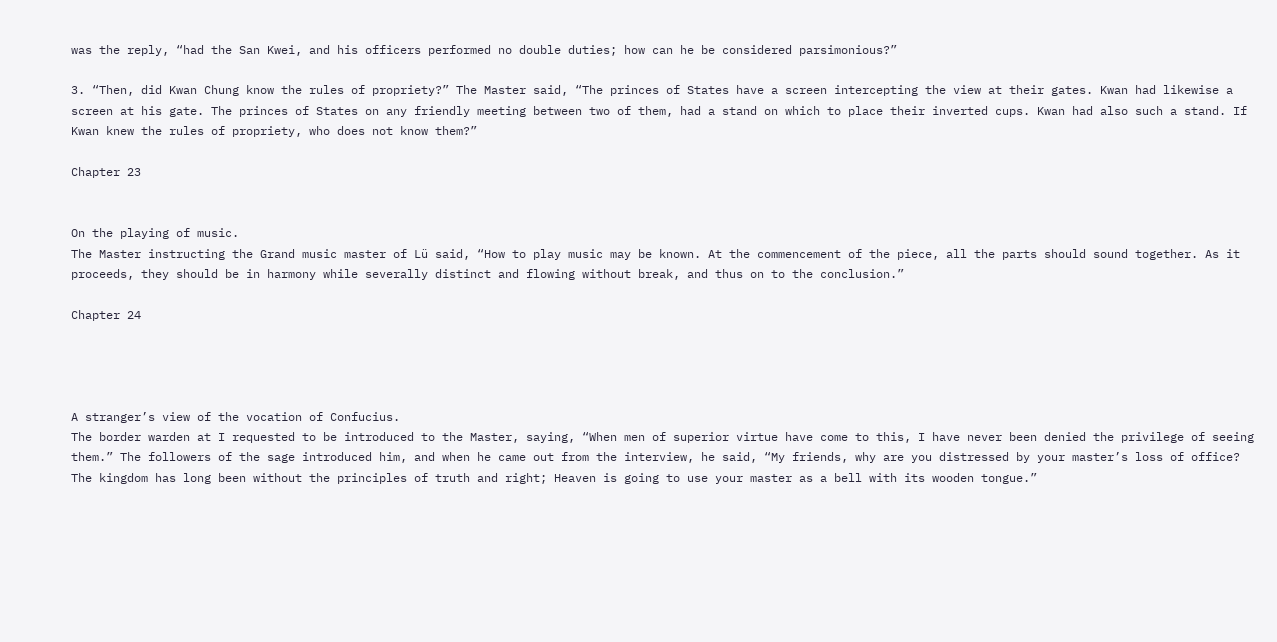was the reply, “had the San Kwei, and his officers performed no double duties; how can he be considered parsimonious?”

3. “Then, did Kwan Chung know the rules of propriety?” The Master said, “The princes of States have a screen intercepting the view at their gates. Kwan had likewise a screen at his gate. The princes of States on any friendly meeting between two of them, had a stand on which to place their inverted cups. Kwan had also such a stand. If Kwan knew the rules of propriety, who does not know them?”

Chapter 23


On the playing of music.
The Master instructing the Grand music master of Lü said, “How to play music may be known. At the commencement of the piece, all the parts should sound together. As it proceeds, they should be in harmony while severally distinct and flowing without break, and thus on to the conclusion.”

Chapter 24




A stranger’s view of the vocation of Confucius.
The border warden at I requested to be introduced to the Master, saying, “When men of superior virtue have come to this, I have never been denied the privilege of seeing them.” The followers of the sage introduced him, and when he came out from the interview, he said, “My friends, why are you distressed by your master’s loss of office? The kingdom has long been without the principles of truth and right; Heaven is going to use your master as a bell with its wooden tongue.”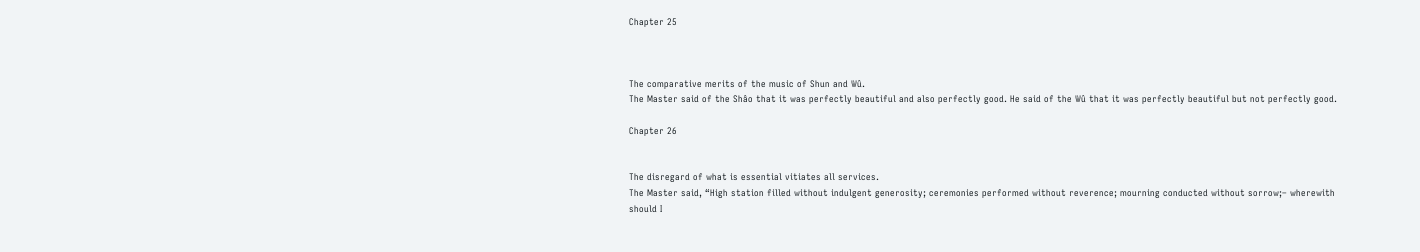Chapter 25



The comparative merits of the music of Shun and Wû.
The Master said of the Shâo that it was perfectly beautiful and also perfectly good. He said of the Wû that it was perfectly beautiful but not perfectly good.

Chapter 26


The disregard of what is essential vitiates all services.
The Master said, “High station filled without indulgent generosity; ceremonies performed without reverence; mourning conducted without sorrow;– wherewith should I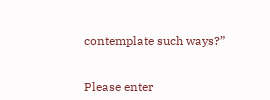contemplate such ways?”


Please enter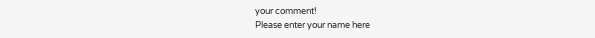your comment!
Please enter your name here